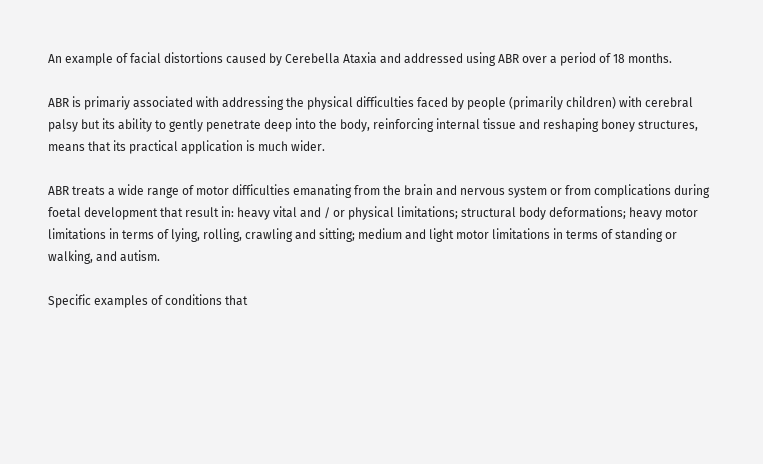An example of facial distortions caused by Cerebella Ataxia and addressed using ABR over a period of 18 months.

ABR is primariy associated with addressing the physical difficulties faced by people (primarily children) with cerebral palsy but its ability to gently penetrate deep into the body, reinforcing internal tissue and reshaping boney structures, means that its practical application is much wider.

ABR treats a wide range of motor difficulties emanating from the brain and nervous system or from complications during foetal development that result in: heavy vital and / or physical limitations; structural body deformations; heavy motor limitations in terms of lying, rolling, crawling and sitting; medium and light motor limitations in terms of standing or walking, and autism.

Specific examples of conditions that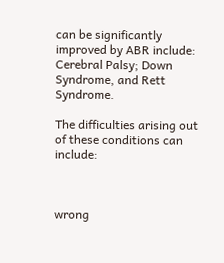can be significantly improved by ABR include: Cerebral Palsy; Down Syndrome, and Rett Syndrome.

The difficulties arising out of these conditions can include:



wrong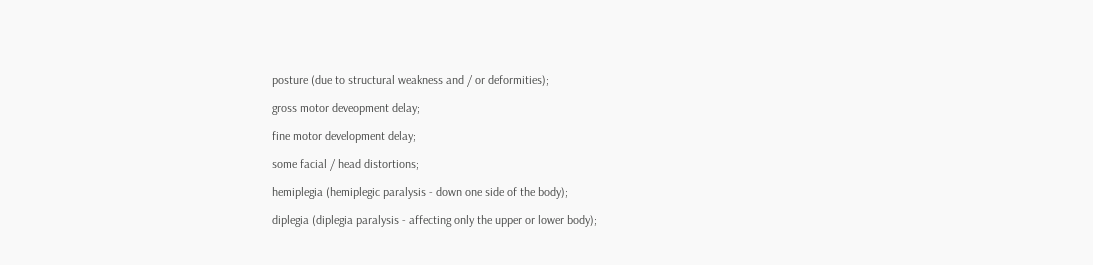posture (due to structural weakness and / or deformities);

gross motor deveopment delay;

fine motor development delay;

some facial / head distortions;

hemiplegia (hemiplegic paralysis - down one side of the body);

diplegia (diplegia paralysis - affecting only the upper or lower body);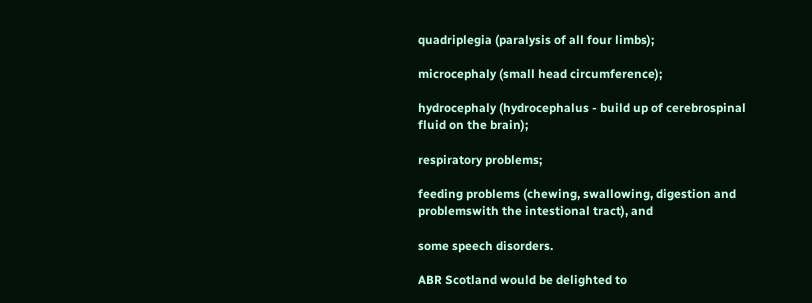quadriplegia (paralysis of all four limbs);

microcephaly (small head circumference);

hydrocephaly (hydrocephalus - build up of cerebrospinal fluid on the brain);

respiratory problems;

feeding problems (chewing, swallowing, digestion and problemswith the intestional tract), and

some speech disorders.

ABR Scotland would be delighted to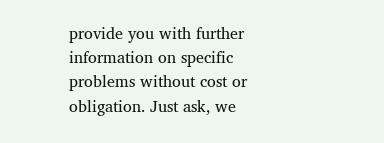provide you with further information on specific problems without cost or obligation. Just ask, we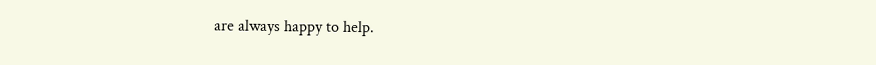are always happy to help.